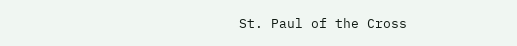St. Paul of the Cross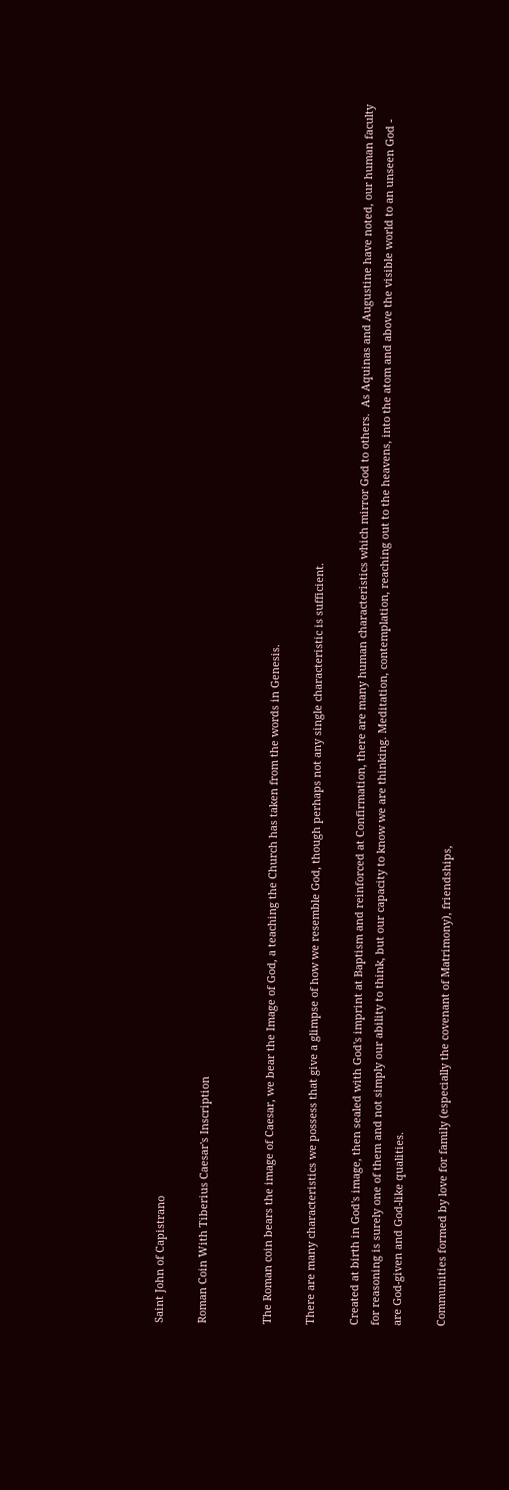Saint John of Capistrano

Roman Coin With Tiberius Caesar's Inscription


The Roman coin bears the image of Caesar, we bear the Image of God, a teaching the Church has taken from the words in Genesis.

There are many characteristics we possess that give a glimpse of how we resemble God, though perhaps not any single characteristic is sufficient.

Created at birth in God's image, then sealed with God's imprint at Baptism and reinforced at Confirmation, there are many human characteristics which mirror God to others.  As Aquinas and Augustine have noted, our human faculty for reasoning is surely one of them and not simply our ability to think, but our capacity to know we are thinking. Meditation, contemplation, reaching out to the heavens, into the atom and above the visible world to an unseen God - are God-given and God-like qualities.

Communities formed by love for family (especially the covenant of Matrimony), friendships,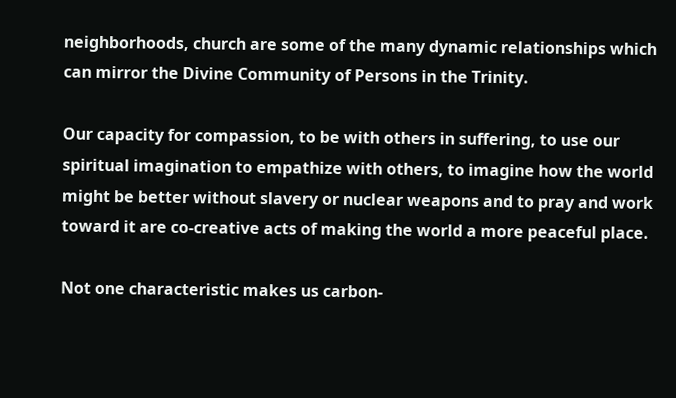neighborhoods, church are some of the many dynamic relationships which can mirror the Divine Community of Persons in the Trinity.

Our capacity for compassion, to be with others in suffering, to use our spiritual imagination to empathize with others, to imagine how the world might be better without slavery or nuclear weapons and to pray and work toward it are co-creative acts of making the world a more peaceful place.

Not one characteristic makes us carbon-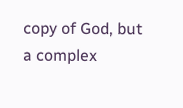copy of God, but a complex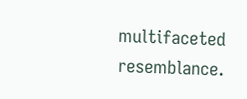multifaceted resemblance.